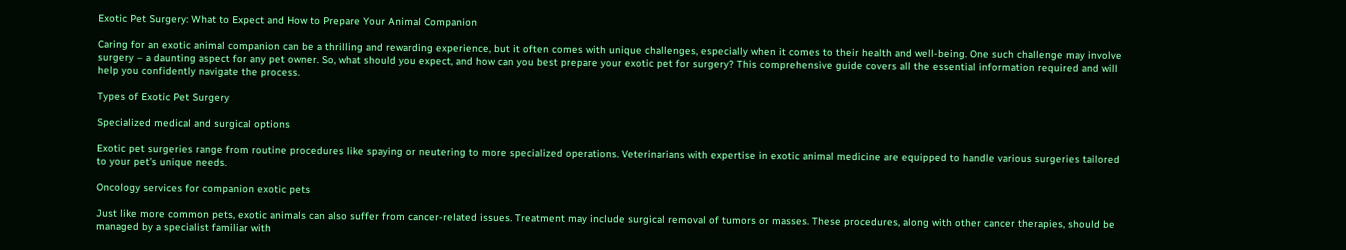Exotic Pet Surgery: What to Expect and How to Prepare Your Animal Companion

Caring for an exotic animal companion can be a thrilling and rewarding experience, but it often comes with unique challenges, especially when it comes to their health and well-being. One such challenge may involve surgery – a daunting aspect for any pet owner. So, what should you expect, and how can you best prepare your exotic pet for surgery? This comprehensive guide covers all the essential information required and will help you confidently navigate the process.

Types of Exotic Pet Surgery

Specialized medical and surgical options

Exotic pet surgeries range from routine procedures like spaying or neutering to more specialized operations. Veterinarians with expertise in exotic animal medicine are equipped to handle various surgeries tailored to your pet’s unique needs.

Oncology services for companion exotic pets

Just like more common pets, exotic animals can also suffer from cancer-related issues. Treatment may include surgical removal of tumors or masses. These procedures, along with other cancer therapies, should be managed by a specialist familiar with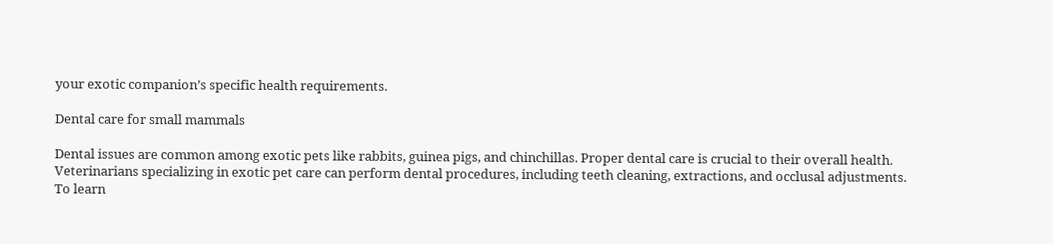your exotic companion’s specific health requirements.

Dental care for small mammals

Dental issues are common among exotic pets like rabbits, guinea pigs, and chinchillas. Proper dental care is crucial to their overall health. Veterinarians specializing in exotic pet care can perform dental procedures, including teeth cleaning, extractions, and occlusal adjustments. To learn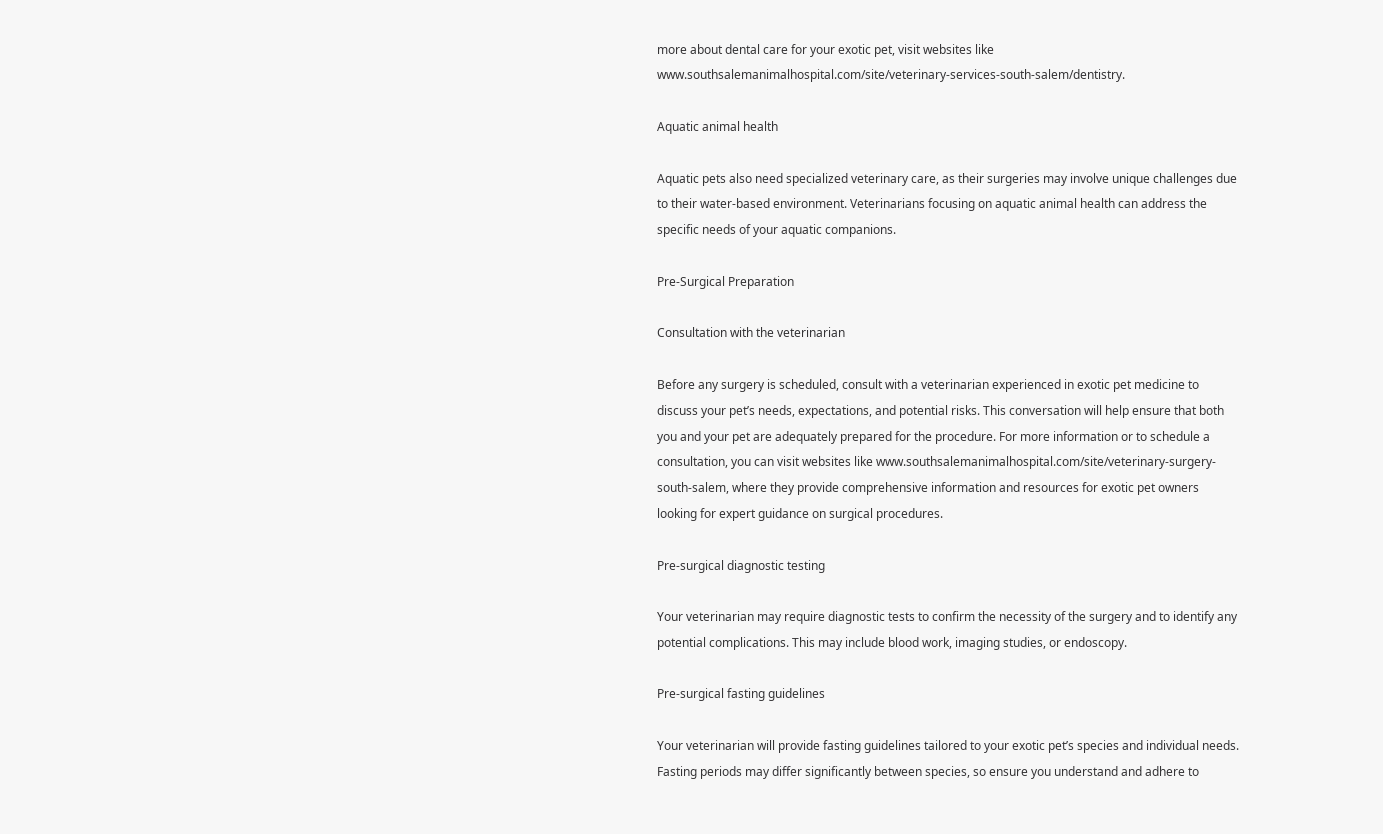more about dental care for your exotic pet, visit websites like www.southsalemanimalhospital.com/site/veterinary-services-south-salem/dentistry.

Aquatic animal health

Aquatic pets also need specialized veterinary care, as their surgeries may involve unique challenges due to their water-based environment. Veterinarians focusing on aquatic animal health can address the specific needs of your aquatic companions.

Pre-Surgical Preparation

Consultation with the veterinarian

Before any surgery is scheduled, consult with a veterinarian experienced in exotic pet medicine to discuss your pet’s needs, expectations, and potential risks. This conversation will help ensure that both you and your pet are adequately prepared for the procedure. For more information or to schedule a consultation, you can visit websites like www.southsalemanimalhospital.com/site/veterinary-surgery-south-salem, where they provide comprehensive information and resources for exotic pet owners looking for expert guidance on surgical procedures.

Pre-surgical diagnostic testing

Your veterinarian may require diagnostic tests to confirm the necessity of the surgery and to identify any potential complications. This may include blood work, imaging studies, or endoscopy.

Pre-surgical fasting guidelines

Your veterinarian will provide fasting guidelines tailored to your exotic pet’s species and individual needs. Fasting periods may differ significantly between species, so ensure you understand and adhere to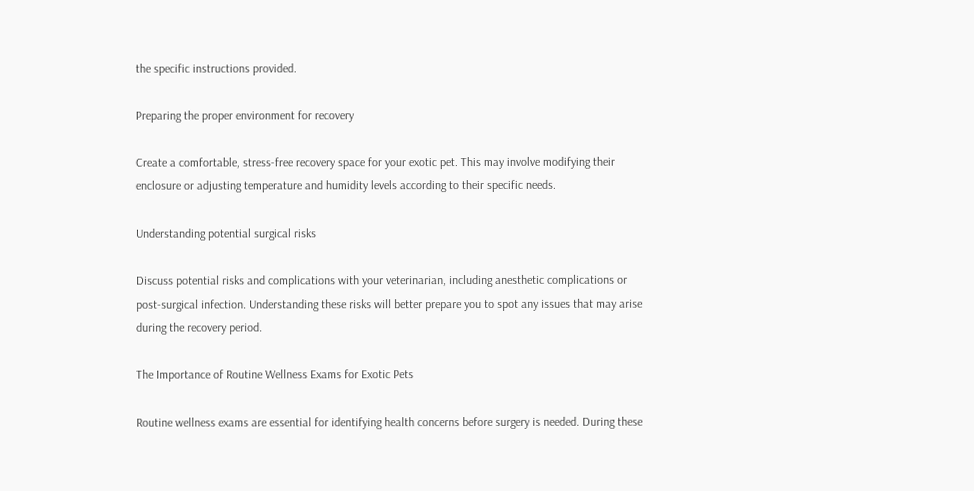the specific instructions provided.

Preparing the proper environment for recovery

Create a comfortable, stress-free recovery space for your exotic pet. This may involve modifying their enclosure or adjusting temperature and humidity levels according to their specific needs.

Understanding potential surgical risks

Discuss potential risks and complications with your veterinarian, including anesthetic complications or post-surgical infection. Understanding these risks will better prepare you to spot any issues that may arise during the recovery period.

The Importance of Routine Wellness Exams for Exotic Pets

Routine wellness exams are essential for identifying health concerns before surgery is needed. During these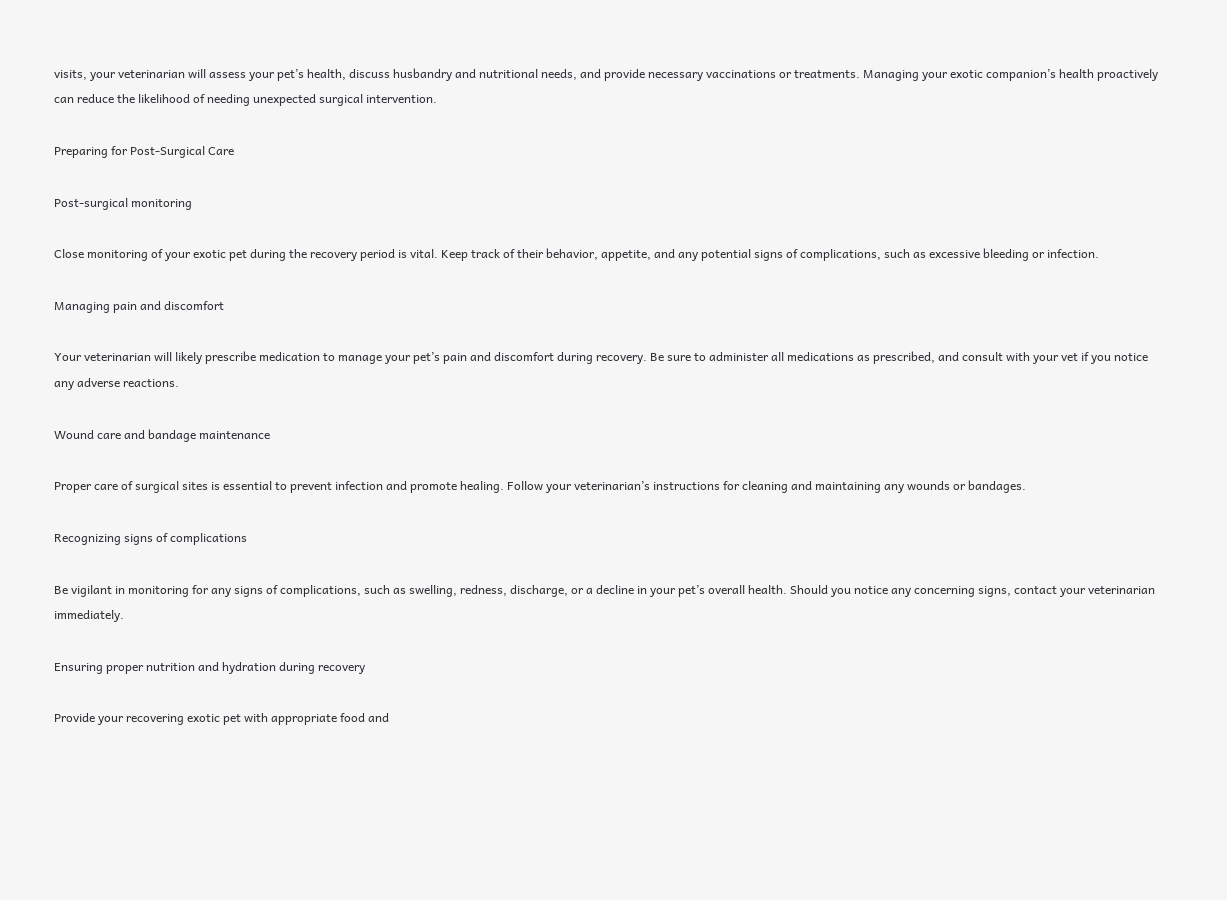visits, your veterinarian will assess your pet’s health, discuss husbandry and nutritional needs, and provide necessary vaccinations or treatments. Managing your exotic companion’s health proactively can reduce the likelihood of needing unexpected surgical intervention.

Preparing for Post-Surgical Care

Post-surgical monitoring

Close monitoring of your exotic pet during the recovery period is vital. Keep track of their behavior, appetite, and any potential signs of complications, such as excessive bleeding or infection.

Managing pain and discomfort

Your veterinarian will likely prescribe medication to manage your pet’s pain and discomfort during recovery. Be sure to administer all medications as prescribed, and consult with your vet if you notice any adverse reactions.

Wound care and bandage maintenance

Proper care of surgical sites is essential to prevent infection and promote healing. Follow your veterinarian’s instructions for cleaning and maintaining any wounds or bandages.

Recognizing signs of complications

Be vigilant in monitoring for any signs of complications, such as swelling, redness, discharge, or a decline in your pet’s overall health. Should you notice any concerning signs, contact your veterinarian immediately.

Ensuring proper nutrition and hydration during recovery

Provide your recovering exotic pet with appropriate food and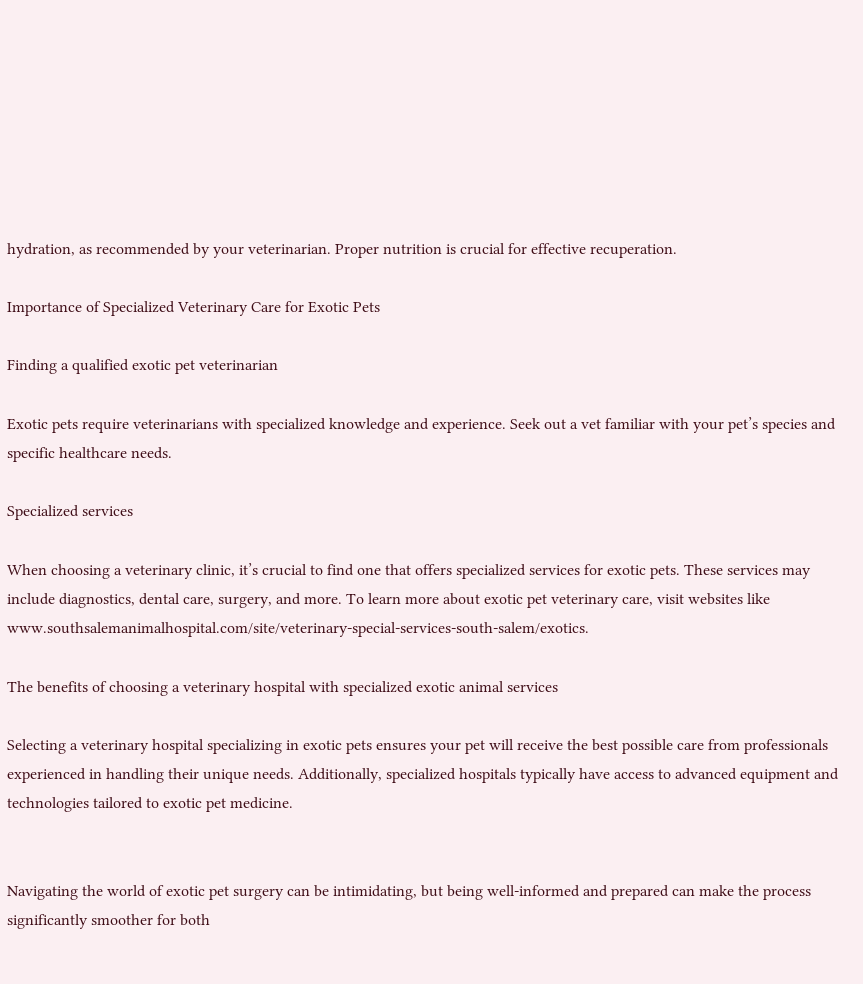hydration, as recommended by your veterinarian. Proper nutrition is crucial for effective recuperation.

Importance of Specialized Veterinary Care for Exotic Pets

Finding a qualified exotic pet veterinarian

Exotic pets require veterinarians with specialized knowledge and experience. Seek out a vet familiar with your pet’s species and specific healthcare needs.

Specialized services

When choosing a veterinary clinic, it’s crucial to find one that offers specialized services for exotic pets. These services may include diagnostics, dental care, surgery, and more. To learn more about exotic pet veterinary care, visit websites like www.southsalemanimalhospital.com/site/veterinary-special-services-south-salem/exotics.

The benefits of choosing a veterinary hospital with specialized exotic animal services

Selecting a veterinary hospital specializing in exotic pets ensures your pet will receive the best possible care from professionals experienced in handling their unique needs. Additionally, specialized hospitals typically have access to advanced equipment and technologies tailored to exotic pet medicine.


Navigating the world of exotic pet surgery can be intimidating, but being well-informed and prepared can make the process significantly smoother for both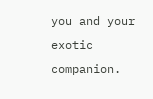you and your exotic companion.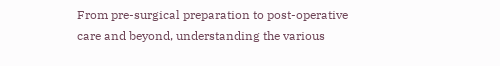From pre-surgical preparation to post-operative care and beyond, understanding the various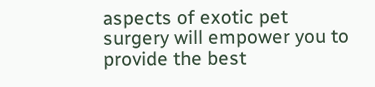aspects of exotic pet surgery will empower you to provide the best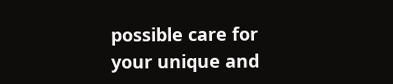possible care for your unique and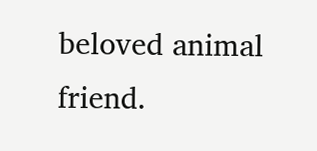beloved animal friend.